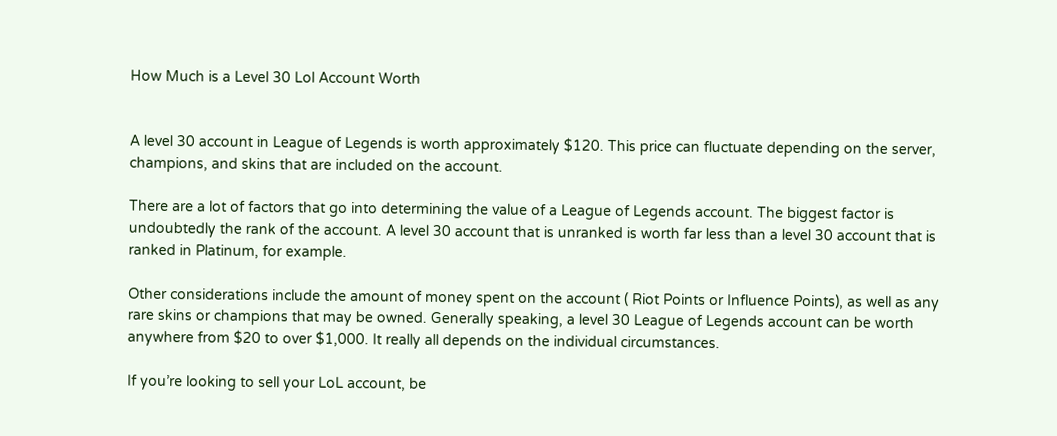How Much is a Level 30 Lol Account Worth


A level 30 account in League of Legends is worth approximately $120. This price can fluctuate depending on the server, champions, and skins that are included on the account.

There are a lot of factors that go into determining the value of a League of Legends account. The biggest factor is undoubtedly the rank of the account. A level 30 account that is unranked is worth far less than a level 30 account that is ranked in Platinum, for example.

Other considerations include the amount of money spent on the account ( Riot Points or Influence Points), as well as any rare skins or champions that may be owned. Generally speaking, a level 30 League of Legends account can be worth anywhere from $20 to over $1,000. It really all depends on the individual circumstances.

If you’re looking to sell your LoL account, be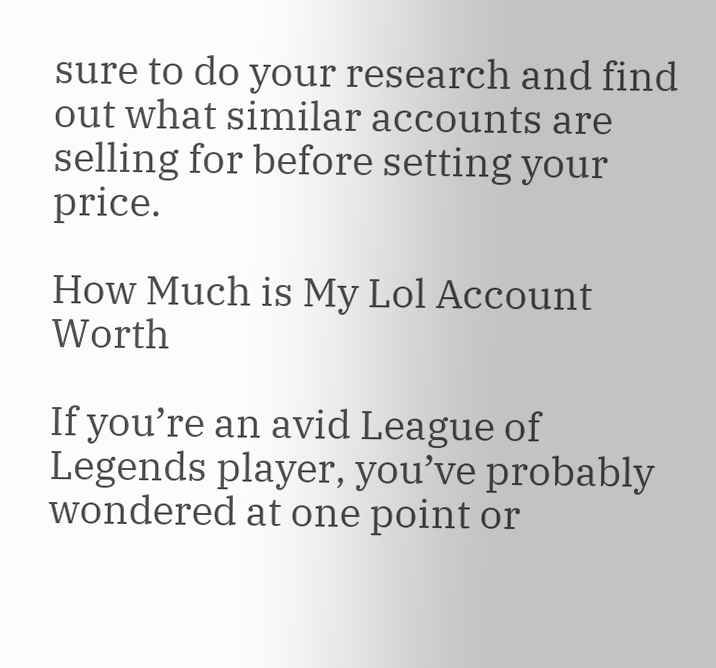sure to do your research and find out what similar accounts are selling for before setting your price.

How Much is My Lol Account Worth

If you’re an avid League of Legends player, you’ve probably wondered at one point or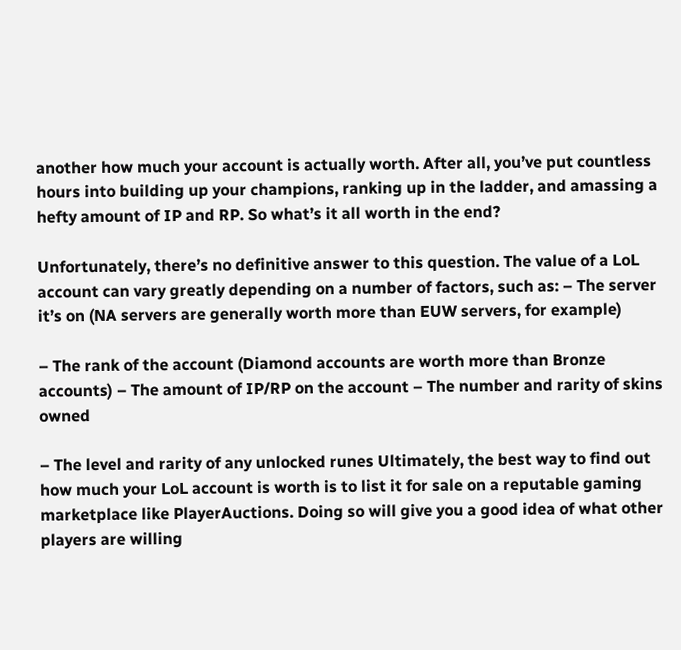another how much your account is actually worth. After all, you’ve put countless hours into building up your champions, ranking up in the ladder, and amassing a hefty amount of IP and RP. So what’s it all worth in the end?

Unfortunately, there’s no definitive answer to this question. The value of a LoL account can vary greatly depending on a number of factors, such as: – The server it’s on (NA servers are generally worth more than EUW servers, for example)

– The rank of the account (Diamond accounts are worth more than Bronze accounts) – The amount of IP/RP on the account – The number and rarity of skins owned

– The level and rarity of any unlocked runes Ultimately, the best way to find out how much your LoL account is worth is to list it for sale on a reputable gaming marketplace like PlayerAuctions. Doing so will give you a good idea of what other players are willing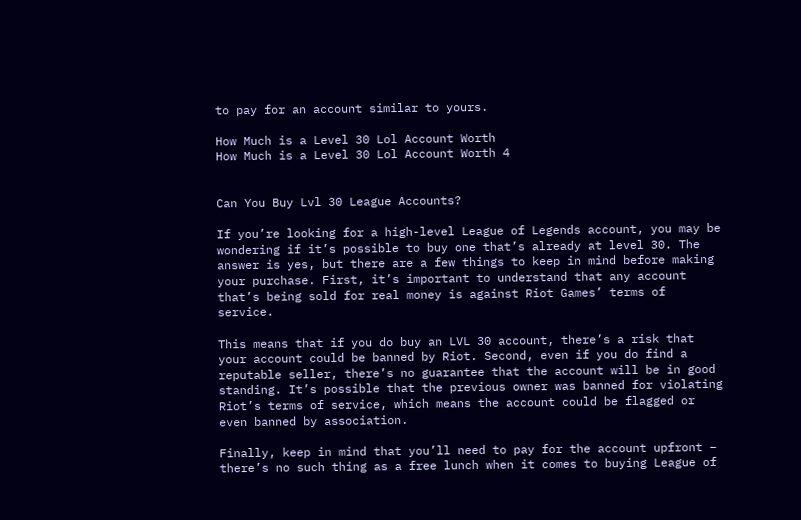to pay for an account similar to yours.

How Much is a Level 30 Lol Account Worth
How Much is a Level 30 Lol Account Worth 4


Can You Buy Lvl 30 League Accounts?

If you’re looking for a high-level League of Legends account, you may be wondering if it’s possible to buy one that’s already at level 30. The answer is yes, but there are a few things to keep in mind before making your purchase. First, it’s important to understand that any account that’s being sold for real money is against Riot Games’ terms of service.

This means that if you do buy an LVL 30 account, there’s a risk that your account could be banned by Riot. Second, even if you do find a reputable seller, there’s no guarantee that the account will be in good standing. It’s possible that the previous owner was banned for violating Riot’s terms of service, which means the account could be flagged or even banned by association.

Finally, keep in mind that you’ll need to pay for the account upfront – there’s no such thing as a free lunch when it comes to buying League of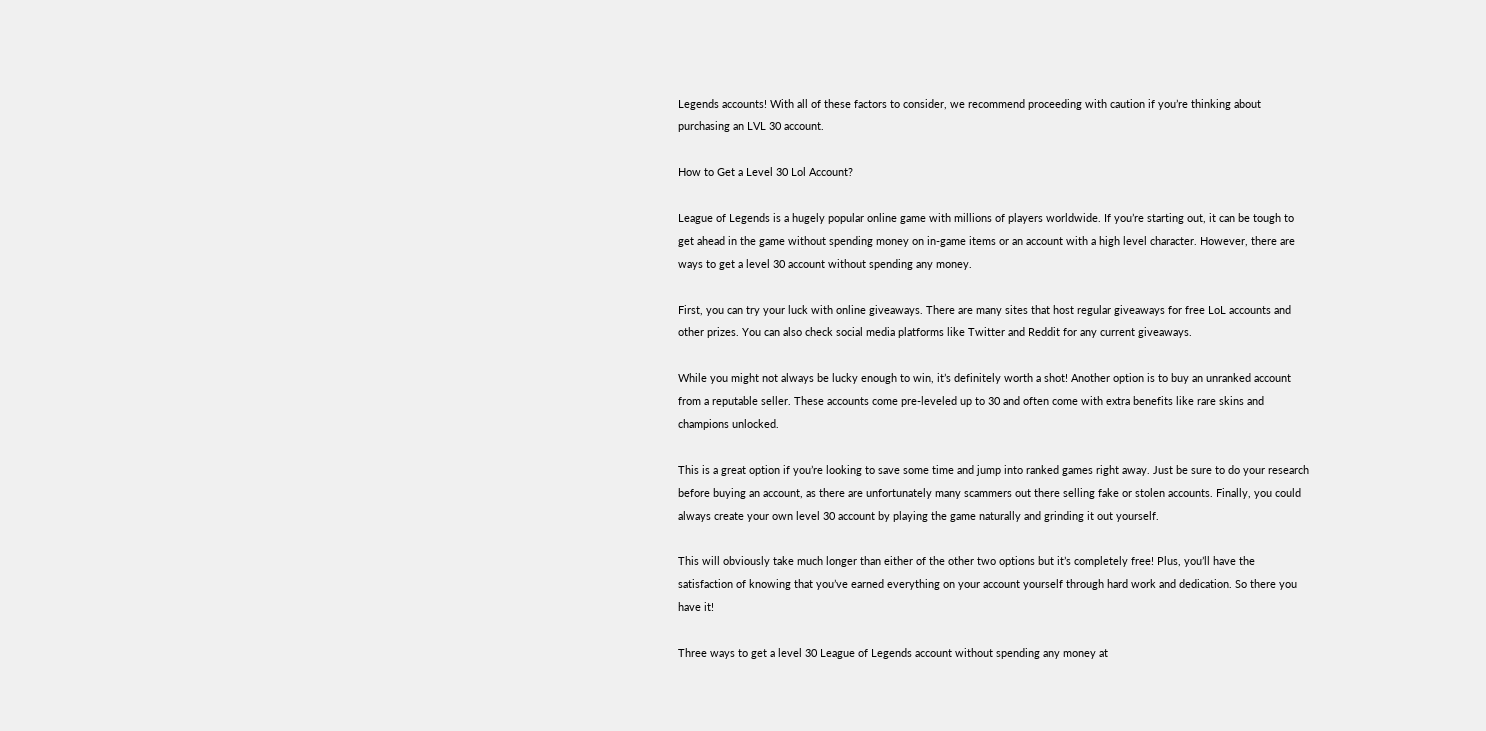Legends accounts! With all of these factors to consider, we recommend proceeding with caution if you’re thinking about purchasing an LVL 30 account.

How to Get a Level 30 Lol Account?

League of Legends is a hugely popular online game with millions of players worldwide. If you’re starting out, it can be tough to get ahead in the game without spending money on in-game items or an account with a high level character. However, there are ways to get a level 30 account without spending any money.

First, you can try your luck with online giveaways. There are many sites that host regular giveaways for free LoL accounts and other prizes. You can also check social media platforms like Twitter and Reddit for any current giveaways.

While you might not always be lucky enough to win, it’s definitely worth a shot! Another option is to buy an unranked account from a reputable seller. These accounts come pre-leveled up to 30 and often come with extra benefits like rare skins and champions unlocked.

This is a great option if you’re looking to save some time and jump into ranked games right away. Just be sure to do your research before buying an account, as there are unfortunately many scammers out there selling fake or stolen accounts. Finally, you could always create your own level 30 account by playing the game naturally and grinding it out yourself.

This will obviously take much longer than either of the other two options but it’s completely free! Plus, you’ll have the satisfaction of knowing that you’ve earned everything on your account yourself through hard work and dedication. So there you have it!

Three ways to get a level 30 League of Legends account without spending any money at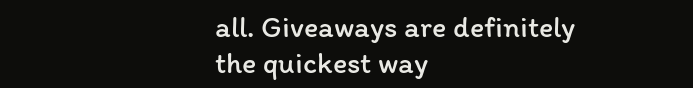all. Giveaways are definitely the quickest way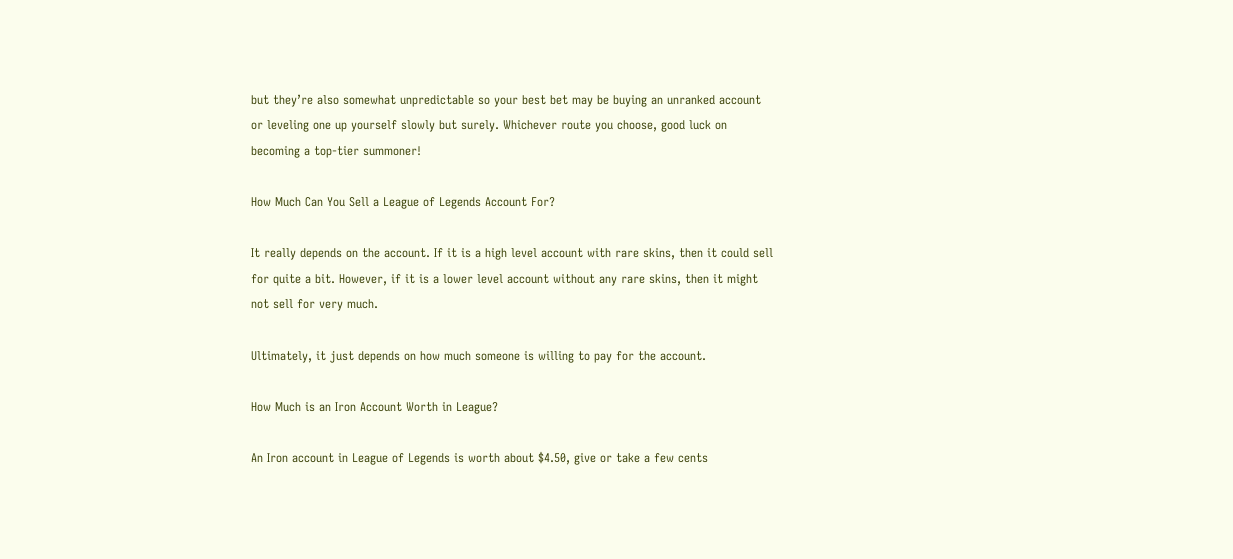but they’re also somewhat unpredictable so your best bet may be buying an unranked account or leveling one up yourself slowly but surely. Whichever route you choose, good luck on becoming a top-tier summoner!

How Much Can You Sell a League of Legends Account For?

It really depends on the account. If it is a high level account with rare skins, then it could sell for quite a bit. However, if it is a lower level account without any rare skins, then it might not sell for very much.

Ultimately, it just depends on how much someone is willing to pay for the account.

How Much is an Iron Account Worth in League?

An Iron account in League of Legends is worth about $4.50, give or take a few cents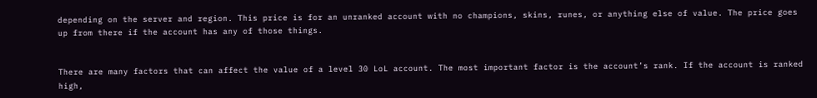depending on the server and region. This price is for an unranked account with no champions, skins, runes, or anything else of value. The price goes up from there if the account has any of those things.


There are many factors that can affect the value of a level 30 LoL account. The most important factor is the account’s rank. If the account is ranked high,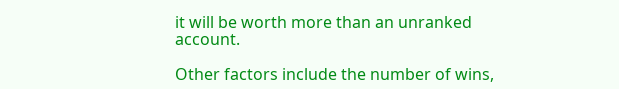it will be worth more than an unranked account.

Other factors include the number of wins,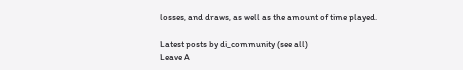losses, and draws, as well as the amount of time played.

Latest posts by di_community (see all)
Leave A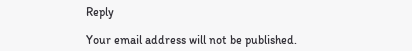Reply

Your email address will not be published.